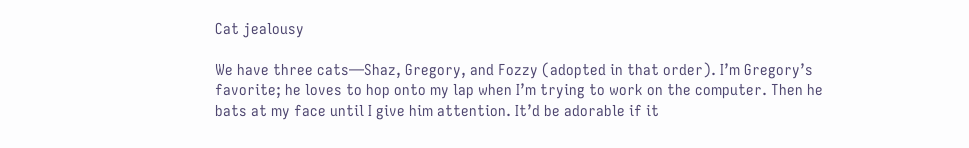Cat jealousy

We have three cats—Shaz, Gregory, and Fozzy (adopted in that order). I’m Gregory’s favorite; he loves to hop onto my lap when I’m trying to work on the computer. Then he bats at my face until I give him attention. It’d be adorable if it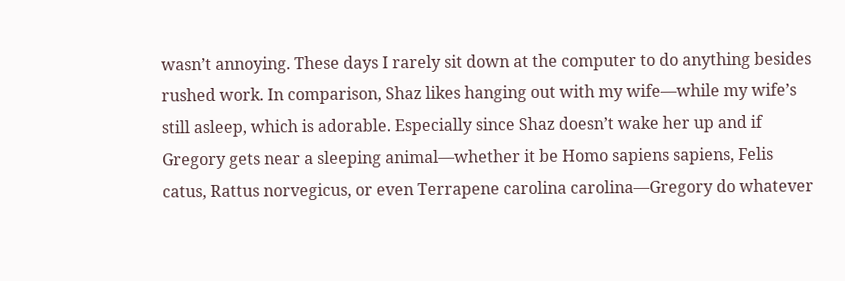wasn’t annoying. These days I rarely sit down at the computer to do anything besides rushed work. In comparison, Shaz likes hanging out with my wife—while my wife’s still asleep, which is adorable. Especially since Shaz doesn’t wake her up and if Gregory gets near a sleeping animal—whether it be Homo sapiens sapiens, Felis catus, Rattus norvegicus, or even Terrapene carolina carolina—Gregory do whatever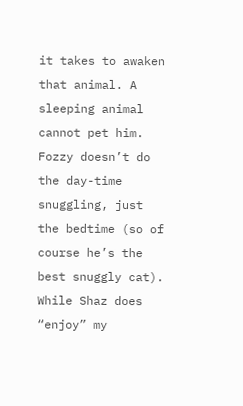it takes to awaken that animal. A sleeping animal cannot pet him. Fozzy doesn’t do the day-time snuggling, just the bedtime (so of course he’s the best snuggly cat). While Shaz does “enjoy” my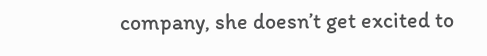company, she doesn’t get excited to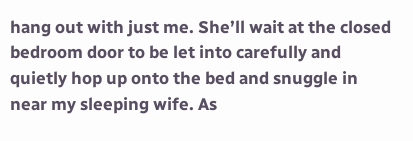hang out with just me. She’ll wait at the closed bedroom door to be let into carefully and quietly hop up onto the bed and snuggle in near my sleeping wife. As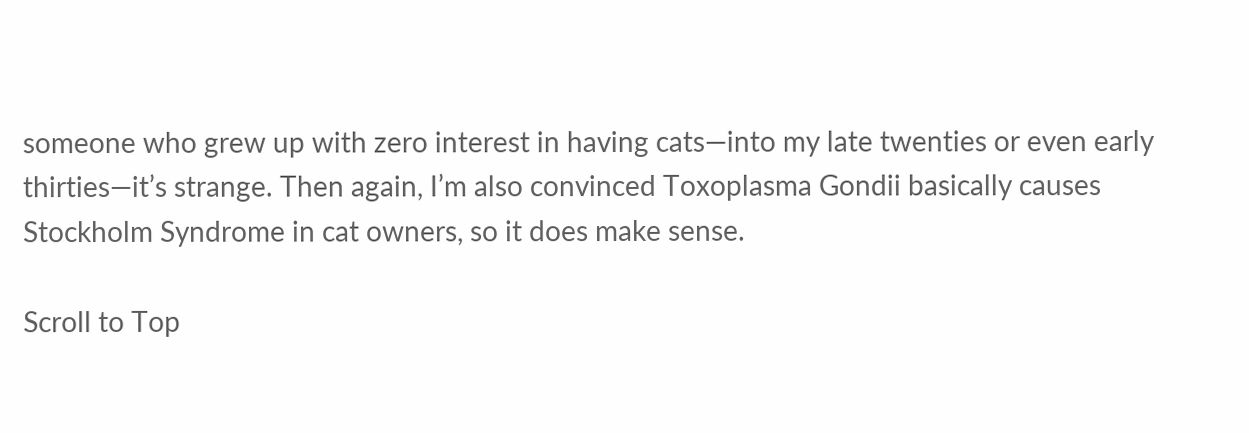someone who grew up with zero interest in having cats—into my late twenties or even early thirties—it’s strange. Then again, I’m also convinced Toxoplasma Gondii basically causes Stockholm Syndrome in cat owners, so it does make sense.

Scroll to Top